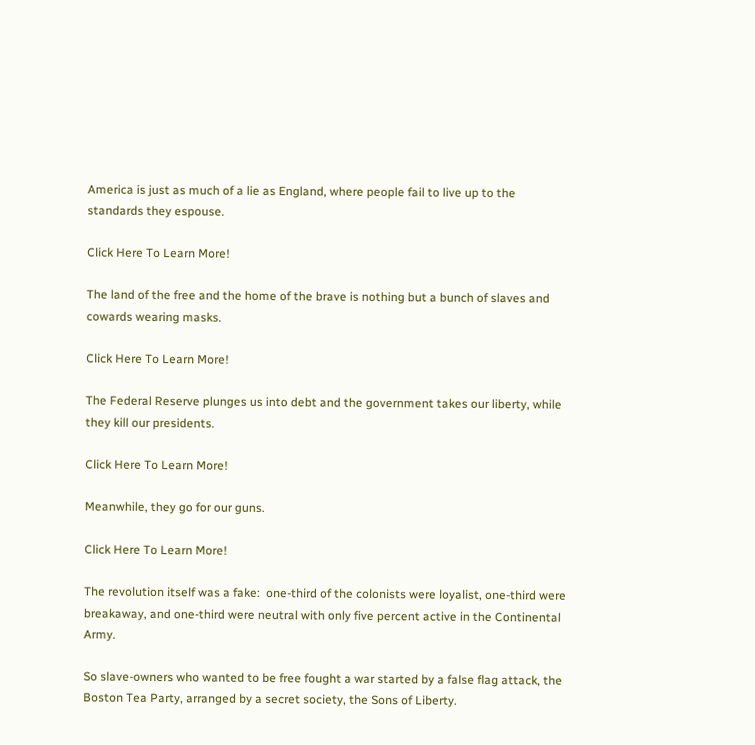America is just as much of a lie as England, where people fail to live up to the standards they espouse.

Click Here To Learn More!

The land of the free and the home of the brave is nothing but a bunch of slaves and cowards wearing masks.

Click Here To Learn More!

The Federal Reserve plunges us into debt and the government takes our liberty, while they kill our presidents.

Click Here To Learn More!

Meanwhile, they go for our guns.

Click Here To Learn More!

The revolution itself was a fake:  one-third of the colonists were loyalist, one-third were breakaway, and one-third were neutral with only five percent active in the Continental Army.

So slave-owners who wanted to be free fought a war started by a false flag attack, the Boston Tea Party, arranged by a secret society, the Sons of Liberty.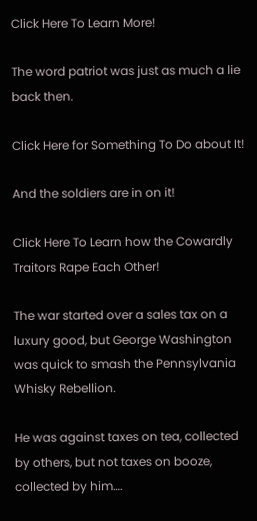Click Here To Learn More!

The word patriot was just as much a lie back then.

Click Here for Something To Do about It!

And the soldiers are in on it!

Click Here To Learn how the Cowardly Traitors Rape Each Other!

The war started over a sales tax on a luxury good, but George Washington was quick to smash the Pennsylvania Whisky Rebellion.

He was against taxes on tea, collected by others, but not taxes on booze, collected by him….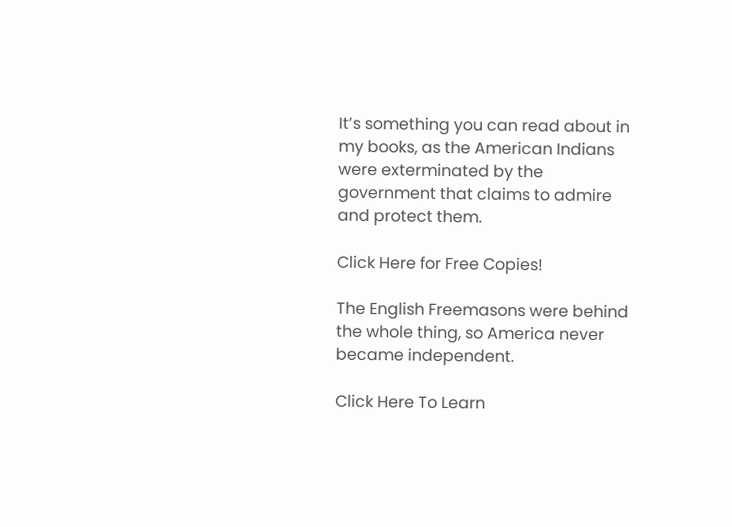It’s something you can read about in my books, as the American Indians were exterminated by the government that claims to admire and protect them.

Click Here for Free Copies!

The English Freemasons were behind the whole thing, so America never became independent.

Click Here To Learn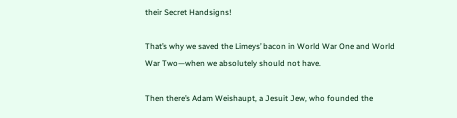their Secret Handsigns!

That’s why we saved the Limeys’ bacon in World War One and World War Two—when we absolutely should not have.

Then there’s Adam Weishaupt, a Jesuit Jew, who founded the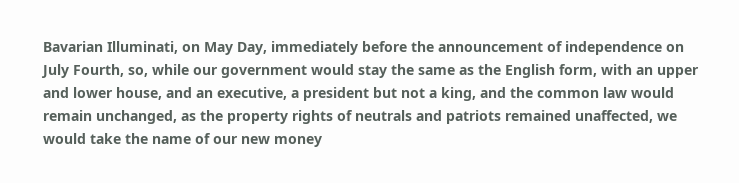Bavarian Illuminati, on May Day, immediately before the announcement of independence on July Fourth, so, while our government would stay the same as the English form, with an upper and lower house, and an executive, a president but not a king, and the common law would remain unchanged, as the property rights of neutrals and patriots remained unaffected, we would take the name of our new money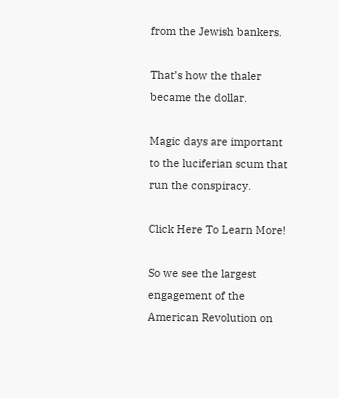from the Jewish bankers.

That’s how the thaler became the dollar.

Magic days are important to the luciferian scum that run the conspiracy.

Click Here To Learn More!

So we see the largest engagement of the American Revolution on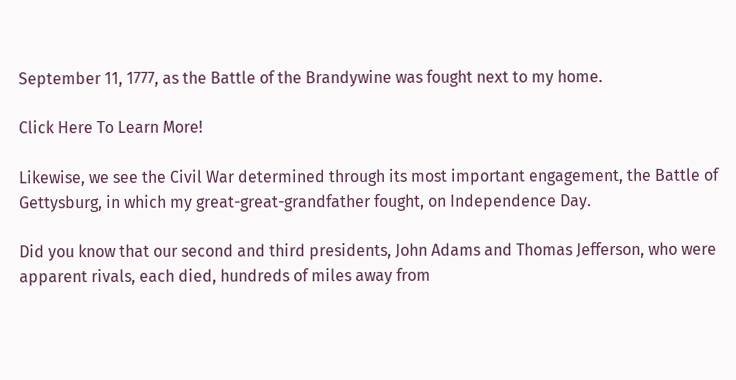September 11, 1777, as the Battle of the Brandywine was fought next to my home.

Click Here To Learn More!

Likewise, we see the Civil War determined through its most important engagement, the Battle of Gettysburg, in which my great-great-grandfather fought, on Independence Day.

Did you know that our second and third presidents, John Adams and Thomas Jefferson, who were apparent rivals, each died, hundreds of miles away from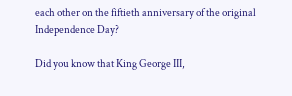each other on the fiftieth anniversary of the original Independence Day?

Did you know that King George III,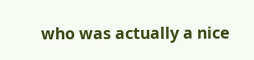who was actually a nice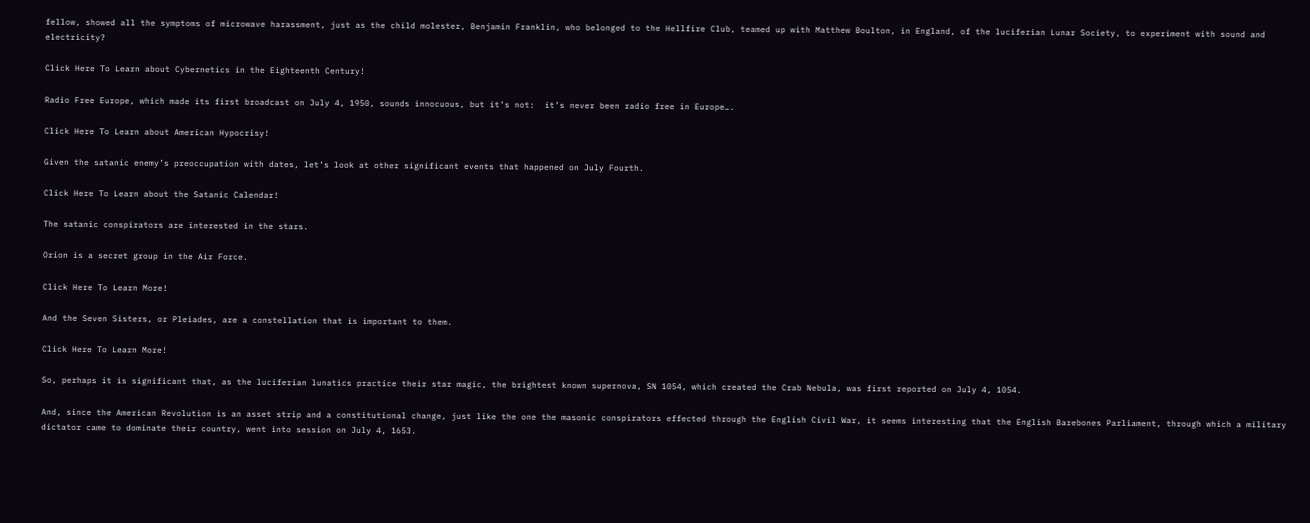fellow, showed all the symptoms of microwave harassment, just as the child molester, Benjamin Franklin, who belonged to the Hellfire Club, teamed up with Matthew Boulton, in England, of the luciferian Lunar Society, to experiment with sound and electricity?

Click Here To Learn about Cybernetics in the Eighteenth Century!

Radio Free Europe, which made its first broadcast on July 4, 1950, sounds innocuous, but it’s not:  it’s never been radio free in Europe….

Click Here To Learn about American Hypocrisy!

Given the satanic enemy’s preoccupation with dates, let’s look at other significant events that happened on July Fourth.

Click Here To Learn about the Satanic Calendar!

The satanic conspirators are interested in the stars.

Orion is a secret group in the Air Force.

Click Here To Learn More!

And the Seven Sisters, or Pleiades, are a constellation that is important to them.

Click Here To Learn More!

So, perhaps it is significant that, as the luciferian lunatics practice their star magic, the brightest known supernova, SN 1054, which created the Crab Nebula, was first reported on July 4, 1054.

And, since the American Revolution is an asset strip and a constitutional change, just like the one the masonic conspirators effected through the English Civil War, it seems interesting that the English Barebones Parliament, through which a military dictator came to dominate their country, went into session on July 4, 1653.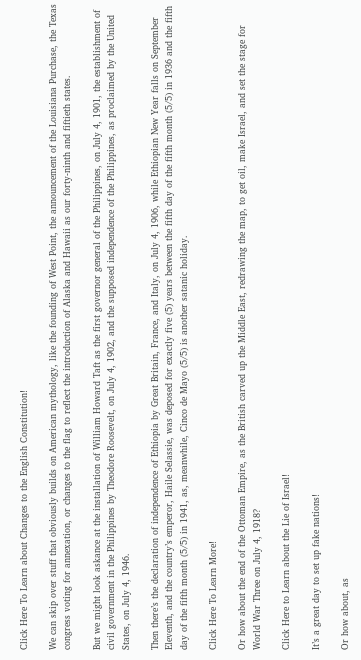Click Here To Learn about Changes to the English Constitution!

We can skip over stuff that obviously builds on American mythology, like the founding of West Point, the announcement of the Louisiana Purchase, the Texas congress voting for annexation, or changes to the flag to reflect the introduction of Alaska and Hawaii as our forty-ninth and fiftieth states.

But we might look askance at the installation of William Howard Taft as the first governor general of the Philippines, on July 4, 1901, the establishment of civil government in the Philippines by Theodore Roosevelt, on July 4, 1902, and the supposed independence of the Philippines, as proclaimed by the United States, on July 4, 1946.

Then there’s the declaration of independence of Ethiopia by Great Britain, France, and Italy, on July 4, 1906, while Ethiopian New Year falls on September Eleventh, and the country’s emperor, Haile Selassie, was deposed for exactly five (5) years between the fifth day of the fifth month (5/5) in 1936 and the fifth day of the fifth month (5/5) in 1941, as, meanwhile, Cinco de Mayo (5/5) is another satanic holiday.

Click Here To Learn More!

Or how about the end of the Ottoman Empire, as the British carved up the Middle East, redrawing the map, to get oil, make Israel, and set the stage for World War Three on July 4, 1918?

Click Here to Learn about the Lie of Israel!

It’s a great day to set up fake nations!

Or how about, as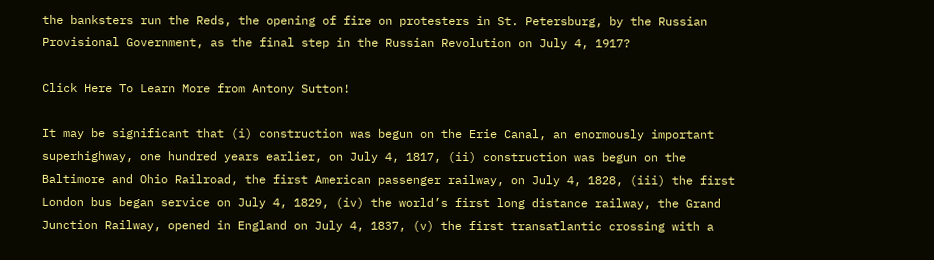the banksters run the Reds, the opening of fire on protesters in St. Petersburg, by the Russian Provisional Government, as the final step in the Russian Revolution on July 4, 1917?

Click Here To Learn More from Antony Sutton!

It may be significant that (i) construction was begun on the Erie Canal, an enormously important superhighway, one hundred years earlier, on July 4, 1817, (ii) construction was begun on the Baltimore and Ohio Railroad, the first American passenger railway, on July 4, 1828, (iii) the first London bus began service on July 4, 1829, (iv) the world’s first long distance railway, the Grand Junction Railway, opened in England on July 4, 1837, (v) the first transatlantic crossing with a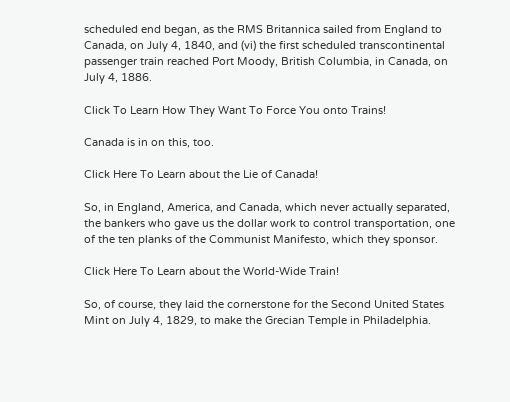scheduled end began, as the RMS Britannica sailed from England to Canada, on July 4, 1840, and (vi) the first scheduled transcontinental passenger train reached Port Moody, British Columbia, in Canada, on July 4, 1886.

Click To Learn How They Want To Force You onto Trains!

Canada is in on this, too.

Click Here To Learn about the Lie of Canada!

So, in England, America, and Canada, which never actually separated, the bankers who gave us the dollar work to control transportation, one of the ten planks of the Communist Manifesto, which they sponsor.

Click Here To Learn about the World-Wide Train!

So, of course, they laid the cornerstone for the Second United States Mint on July 4, 1829, to make the Grecian Temple in Philadelphia.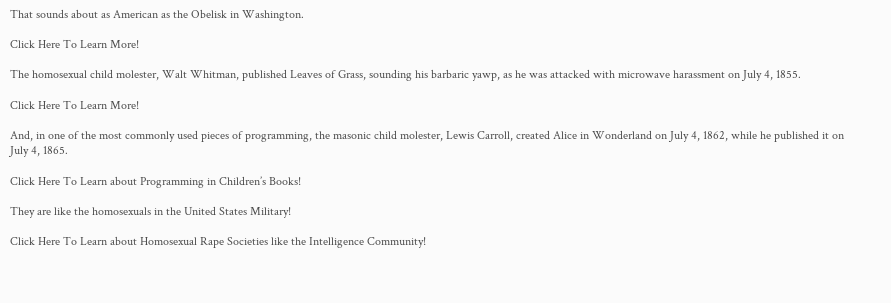That sounds about as American as the Obelisk in Washington.

Click Here To Learn More!

The homosexual child molester, Walt Whitman, published Leaves of Grass, sounding his barbaric yawp, as he was attacked with microwave harassment on July 4, 1855.

Click Here To Learn More!

And, in one of the most commonly used pieces of programming, the masonic child molester, Lewis Carroll, created Alice in Wonderland on July 4, 1862, while he published it on July 4, 1865.

Click Here To Learn about Programming in Children’s Books!

They are like the homosexuals in the United States Military!

Click Here To Learn about Homosexual Rape Societies like the Intelligence Community!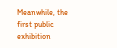Meanwhile, the first public exhibition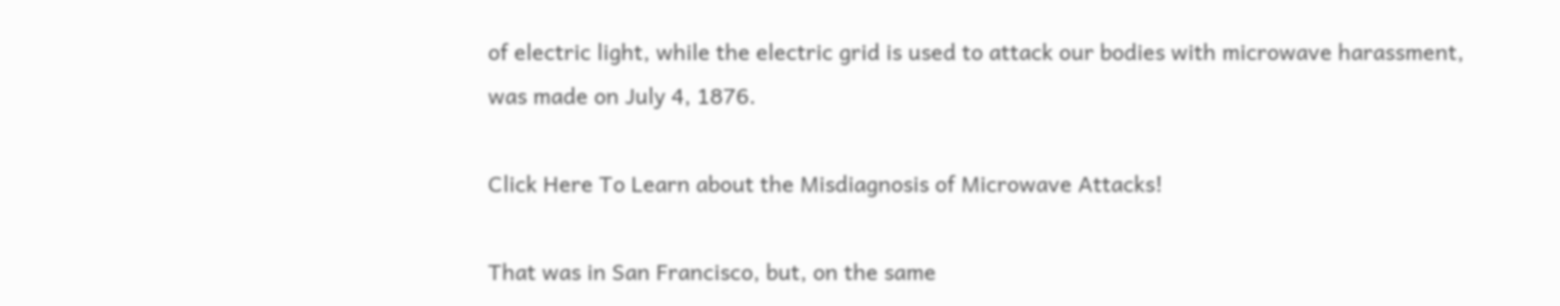of electric light, while the electric grid is used to attack our bodies with microwave harassment, was made on July 4, 1876.

Click Here To Learn about the Misdiagnosis of Microwave Attacks!

That was in San Francisco, but, on the same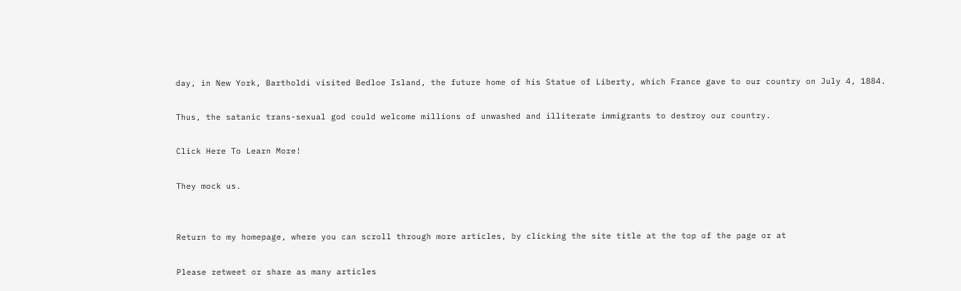day, in New York, Bartholdi visited Bedloe Island, the future home of his Statue of Liberty, which France gave to our country on July 4, 1884.

Thus, the satanic trans-sexual god could welcome millions of unwashed and illiterate immigrants to destroy our country.

Click Here To Learn More!

They mock us.


Return to my homepage, where you can scroll through more articles, by clicking the site title at the top of the page or at

Please retweet or share as many articles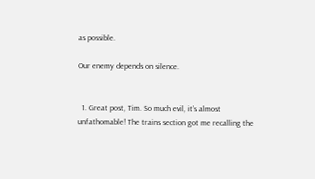as possible.

Our enemy depends on silence.


  1. Great post, Tim. So much evil, it’s almost unfathomable! The trains section got me recalling the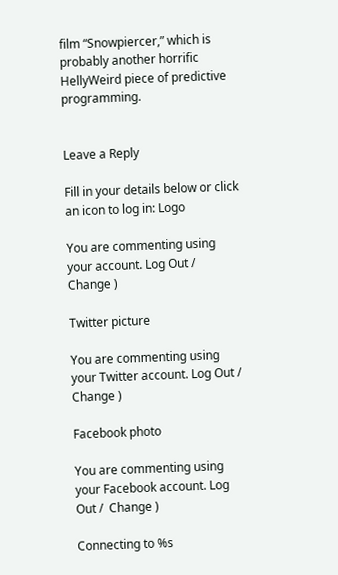film “Snowpiercer,” which is probably another horrific HellyWeird piece of predictive programming.


Leave a Reply

Fill in your details below or click an icon to log in: Logo

You are commenting using your account. Log Out /  Change )

Twitter picture

You are commenting using your Twitter account. Log Out /  Change )

Facebook photo

You are commenting using your Facebook account. Log Out /  Change )

Connecting to %s